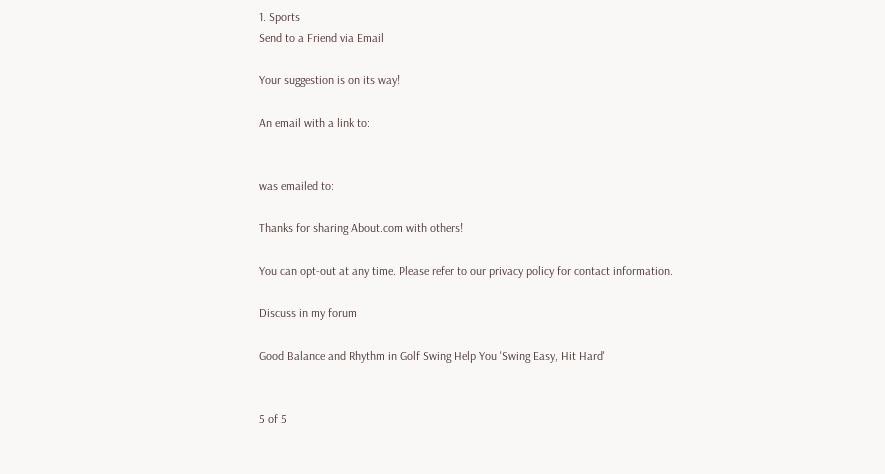1. Sports
Send to a Friend via Email

Your suggestion is on its way!

An email with a link to:


was emailed to:

Thanks for sharing About.com with others!

You can opt-out at any time. Please refer to our privacy policy for contact information.

Discuss in my forum

Good Balance and Rhythm in Golf Swing Help You 'Swing Easy, Hit Hard'


5 of 5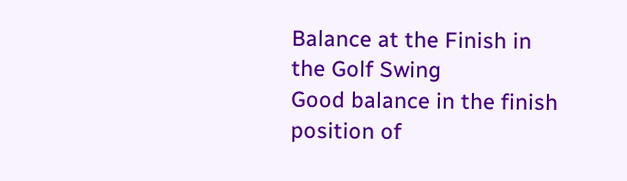Balance at the Finish in the Golf Swing
Good balance in the finish position of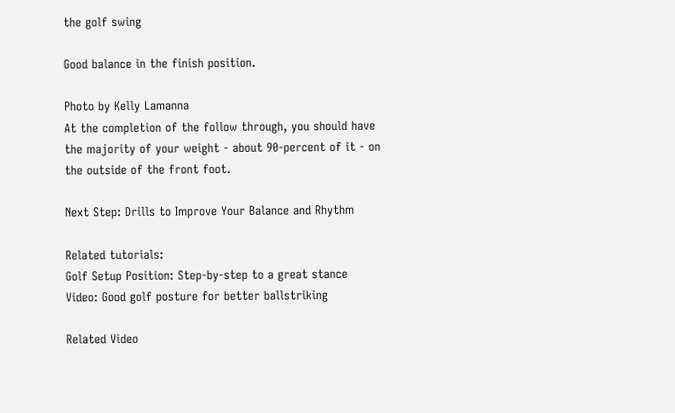the golf swing

Good balance in the finish position.

Photo by Kelly Lamanna
At the completion of the follow through, you should have the majority of your weight - about 90-percent of it - on the outside of the front foot.

Next Step: Drills to Improve Your Balance and Rhythm

Related tutorials:
Golf Setup Position: Step-by-step to a great stance
Video: Good golf posture for better ballstriking

Related Video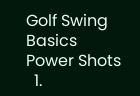Golf Swing Basics
Power Shots
  1.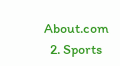About.com
  2. Sports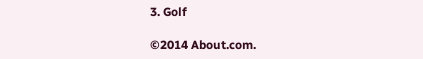3. Golf

©2014 About.com.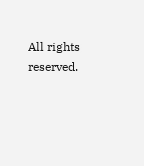All rights reserved.